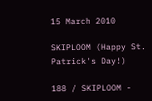15 March 2010

SKIPLOOM (Happy St. Patrick's Day!)

188 / SKIPLOOM -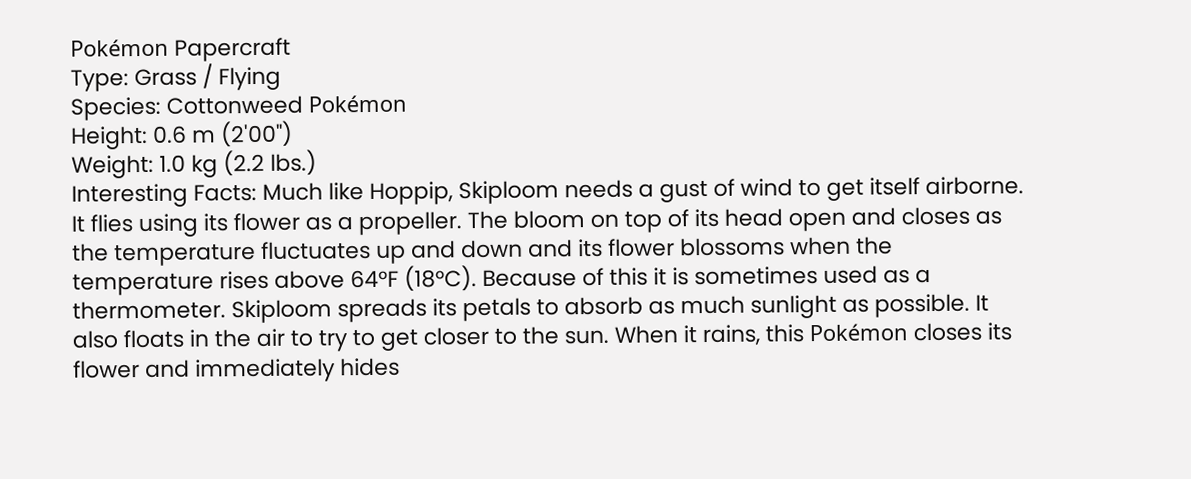Pokémon Papercraft
Type: Grass / Flying
Species: Cottonweed Pokémon
Height: 0.6 m (2'00")
Weight: 1.0 kg (2.2 lbs.)
Interesting Facts: Much like Hoppip, Skiploom needs a gust of wind to get itself airborne. It flies using its flower as a propeller. The bloom on top of its head open and closes as the temperature fluctuates up and down and its flower blossoms when the temperature rises above 64°F (18°C). Because of this it is sometimes used as a thermometer. Skiploom spreads its petals to absorb as much sunlight as possible. It also floats in the air to try to get closer to the sun. When it rains, this Pokémon closes its flower and immediately hides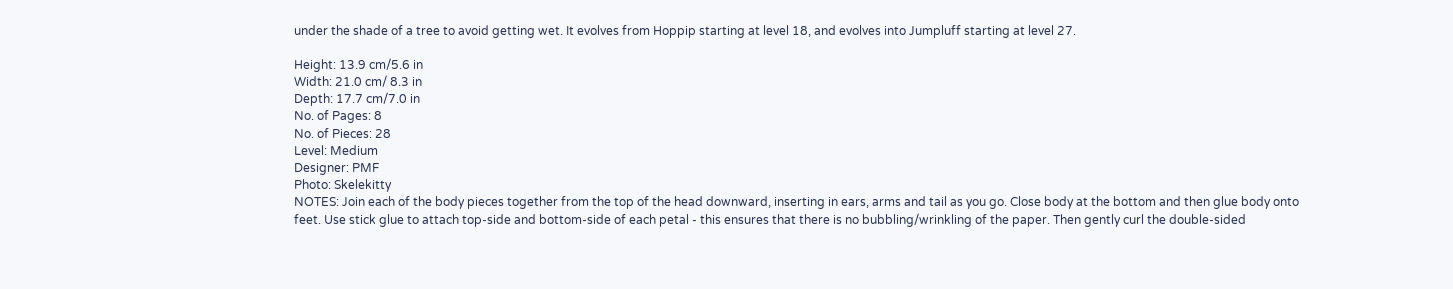under the shade of a tree to avoid getting wet. It evolves from Hoppip starting at level 18, and evolves into Jumpluff starting at level 27.

Height: 13.9 cm/5.6 in
Width: 21.0 cm/ 8.3 in
Depth: 17.7 cm/7.0 in
No. of Pages: 8
No. of Pieces: 28
Level: Medium
Designer: PMF
Photo: Skelekitty
NOTES: Join each of the body pieces together from the top of the head downward, inserting in ears, arms and tail as you go. Close body at the bottom and then glue body onto feet. Use stick glue to attach top-side and bottom-side of each petal - this ensures that there is no bubbling/wrinkling of the paper. Then gently curl the double-sided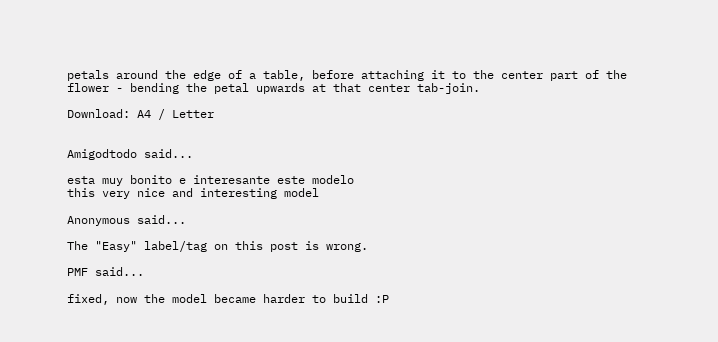petals around the edge of a table, before attaching it to the center part of the flower - bending the petal upwards at that center tab-join.

Download: A4 / Letter


Amigodtodo said...

esta muy bonito e interesante este modelo
this very nice and interesting model

Anonymous said...

The "Easy" label/tag on this post is wrong.

PMF said...

fixed, now the model became harder to build :P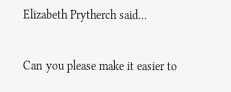Elizabeth Prytherch said...

Can you please make it easier to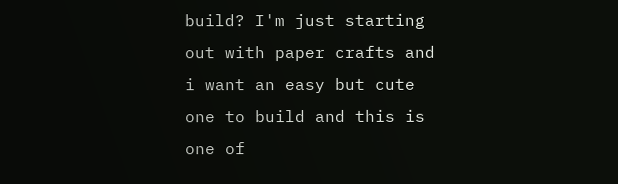build? I'm just starting out with paper crafts and i want an easy but cute one to build and this is one of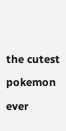the cutest pokemon ever